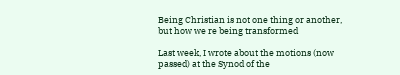Being Christian is not one thing or another, but how we re being transformed

Last week, I wrote about the motions (now passed) at the Synod of the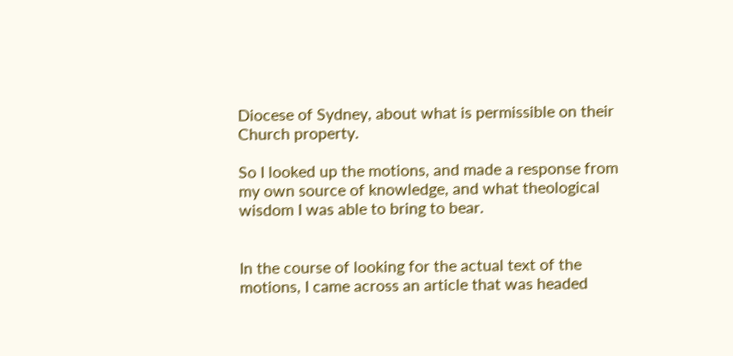Diocese of Sydney, about what is permissible on their Church property.

So I looked up the motions, and made a response from my own source of knowledge, and what theological wisdom I was able to bring to bear.


In the course of looking for the actual text of the motions, I came across an article that was headed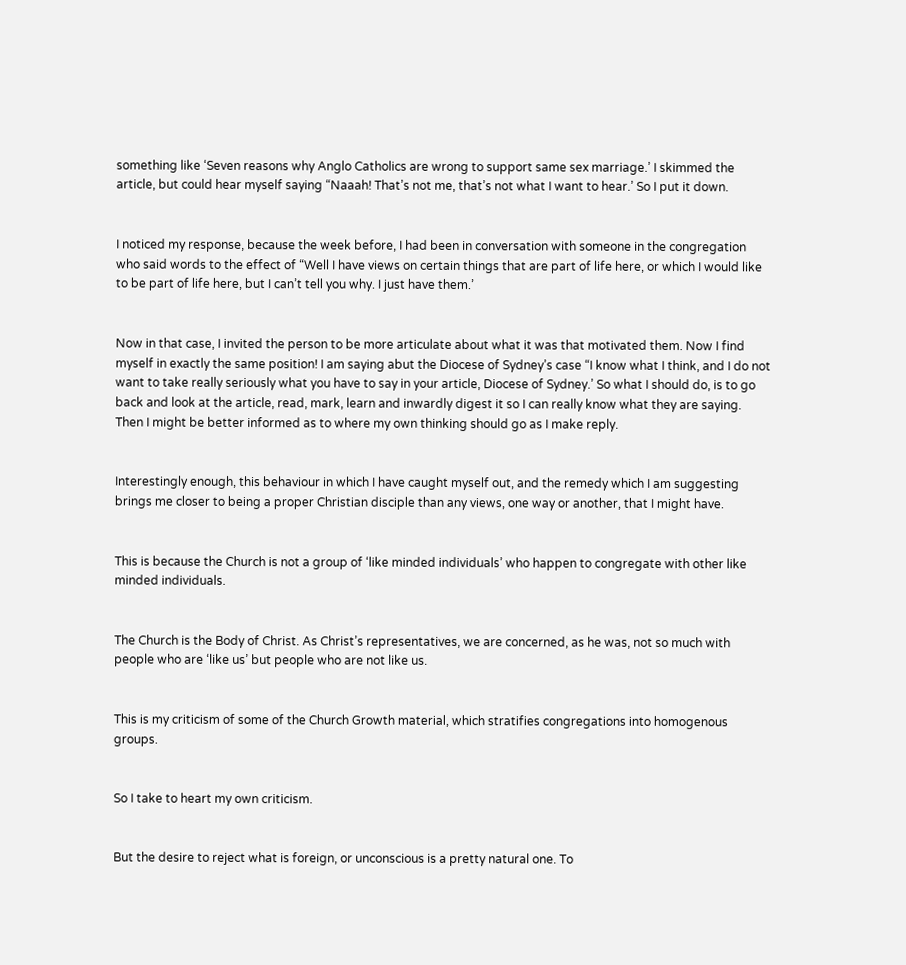something like ‘Seven reasons why Anglo Catholics are wrong to support same sex marriage.’ I skimmed the article, but could hear myself saying “Naaah! That’s not me, that’s not what I want to hear.’ So I put it down.


I noticed my response, because the week before, I had been in conversation with someone in the congregation who said words to the effect of “Well I have views on certain things that are part of life here, or which I would like to be part of life here, but I can’t tell you why. I just have them.’


Now in that case, I invited the person to be more articulate about what it was that motivated them. Now I find myself in exactly the same position! I am saying abut the Diocese of Sydney’s case “I know what I think, and I do not want to take really seriously what you have to say in your article, Diocese of Sydney.’ So what I should do, is to go back and look at the article, read, mark, learn and inwardly digest it so I can really know what they are saying. Then I might be better informed as to where my own thinking should go as I make reply.


Interestingly enough, this behaviour in which I have caught myself out, and the remedy which I am suggesting brings me closer to being a proper Christian disciple than any views, one way or another, that I might have.


This is because the Church is not a group of ‘like minded individuals’ who happen to congregate with other like minded individuals.


The Church is the Body of Christ. As Christ’s representatives, we are concerned, as he was, not so much with people who are ‘like us’ but people who are not like us.


This is my criticism of some of the Church Growth material, which stratifies congregations into homogenous groups.


So I take to heart my own criticism.


But the desire to reject what is foreign, or unconscious is a pretty natural one. To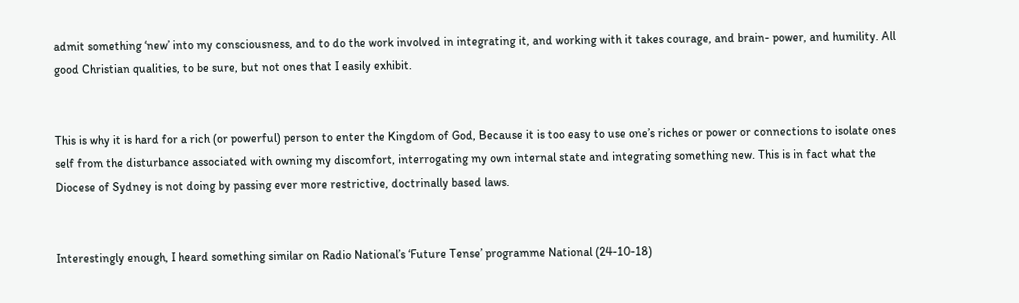admit something ‘new’ into my consciousness, and to do the work involved in integrating it, and working with it takes courage, and brain- power, and humility. All good Christian qualities, to be sure, but not ones that I easily exhibit.


This is why it is hard for a rich (or powerful) person to enter the Kingdom of God, Because it is too easy to use one’s riches or power or connections to isolate ones self from the disturbance associated with owning my discomfort, interrogating my own internal state and integrating something new. This is in fact what the Diocese of Sydney is not doing by passing ever more restrictive, doctrinally based laws.


Interestingly enough, I heard something similar on Radio National’s ‘Future Tense’ programme National (24-10-18)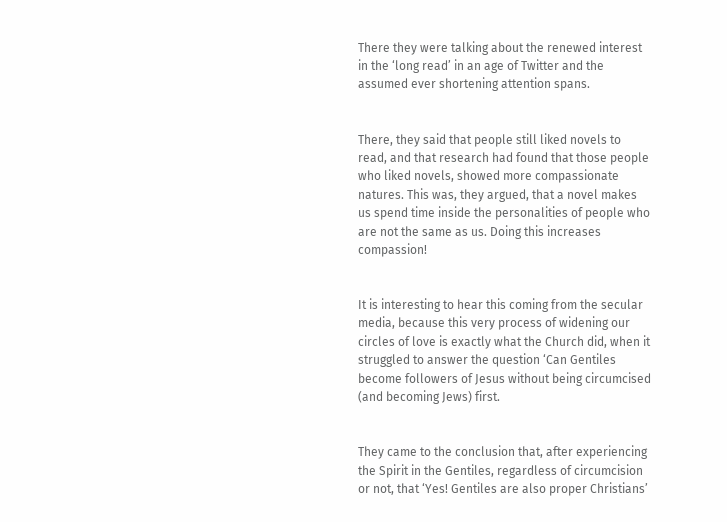There they were talking about the renewed interest in the ‘long read’ in an age of Twitter and the assumed ever shortening attention spans.


There, they said that people still liked novels to read, and that research had found that those people who liked novels, showed more compassionate natures. This was, they argued, that a novel makes us spend time inside the personalities of people who are not the same as us. Doing this increases compassion!


It is interesting to hear this coming from the secular media, because this very process of widening our circles of love is exactly what the Church did, when it struggled to answer the question ‘Can Gentiles become followers of Jesus without being circumcised (and becoming Jews) first.


They came to the conclusion that, after experiencing the Spirit in the Gentiles, regardless of circumcision or not, that ‘Yes! Gentiles are also proper Christians’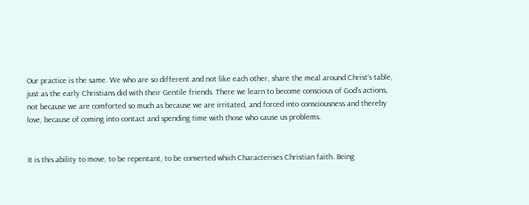Our practice is the same. We who are so different and not like each other, share the meal around Christ’s table, just as the early Christians did with their Gentile friends. There we learn to become conscious of God’s actions, not because we are comforted so much as because we are irritated, and forced into consciousness and thereby love, because of coming into contact and spending time with those who cause us problems.


It is this ability to move, to be repentant, to be converted which Characterises Christian faith. Being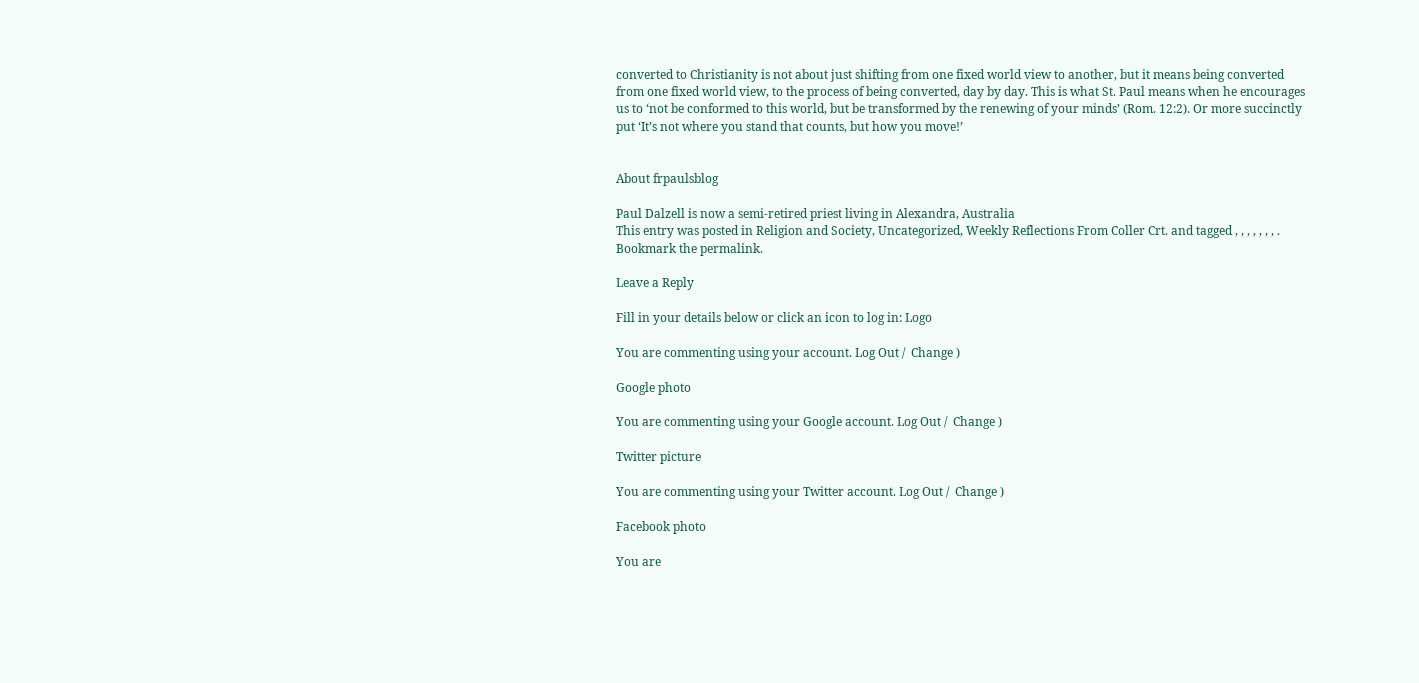converted to Christianity is not about just shifting from one fixed world view to another, but it means being converted from one fixed world view, to the process of being converted, day by day. This is what St. Paul means when he encourages us to ‘not be conformed to this world, but be transformed by the renewing of your minds’ (Rom. 12:2). Or more succinctly put ‘It’s not where you stand that counts, but how you move!’


About frpaulsblog

Paul Dalzell is now a semi-retired priest living in Alexandra, Australia
This entry was posted in Religion and Society, Uncategorized, Weekly Reflections From Coller Crt. and tagged , , , , , , , . Bookmark the permalink.

Leave a Reply

Fill in your details below or click an icon to log in: Logo

You are commenting using your account. Log Out /  Change )

Google photo

You are commenting using your Google account. Log Out /  Change )

Twitter picture

You are commenting using your Twitter account. Log Out /  Change )

Facebook photo

You are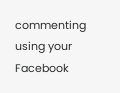commenting using your Facebook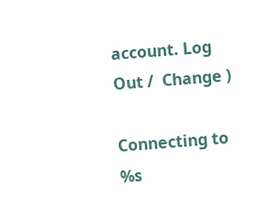account. Log Out /  Change )

Connecting to %s